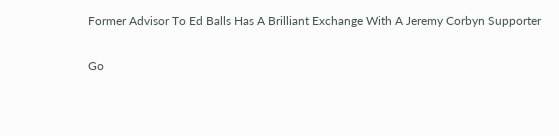Former Advisor To Ed Balls Has A Brilliant Exchange With A Jeremy Corbyn Supporter

Go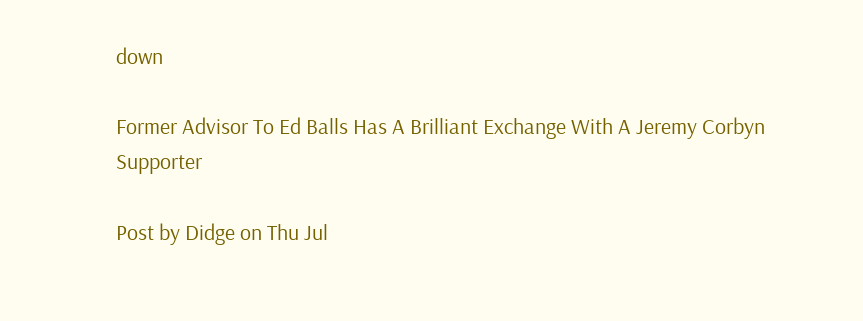down

Former Advisor To Ed Balls Has A Brilliant Exchange With A Jeremy Corbyn Supporter

Post by Didge on Thu Jul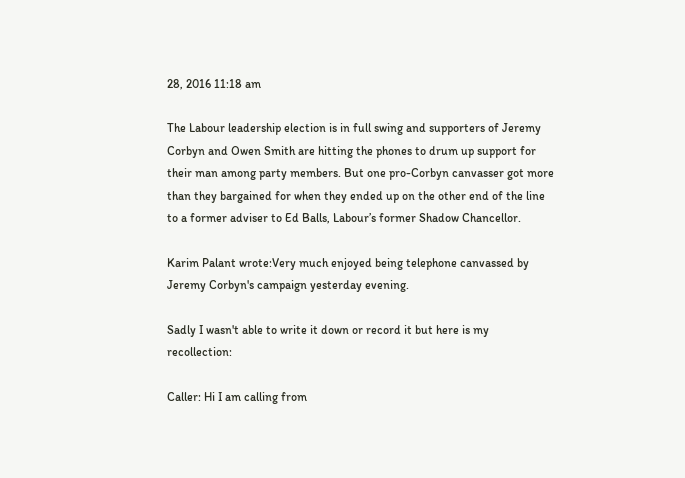28, 2016 11:18 am

The Labour leadership election is in full swing and supporters of Jeremy Corbyn and Owen Smith are hitting the phones to drum up support for their man among party members. But one pro-Corbyn canvasser got more than they bargained for when they ended up on the other end of the line to a former adviser to Ed Balls, Labour’s former Shadow Chancellor.

Karim Palant wrote:Very much enjoyed being telephone canvassed by Jeremy Corbyn's campaign yesterday evening.

Sadly I wasn't able to write it down or record it but here is my recollection:

Caller: Hi I am calling from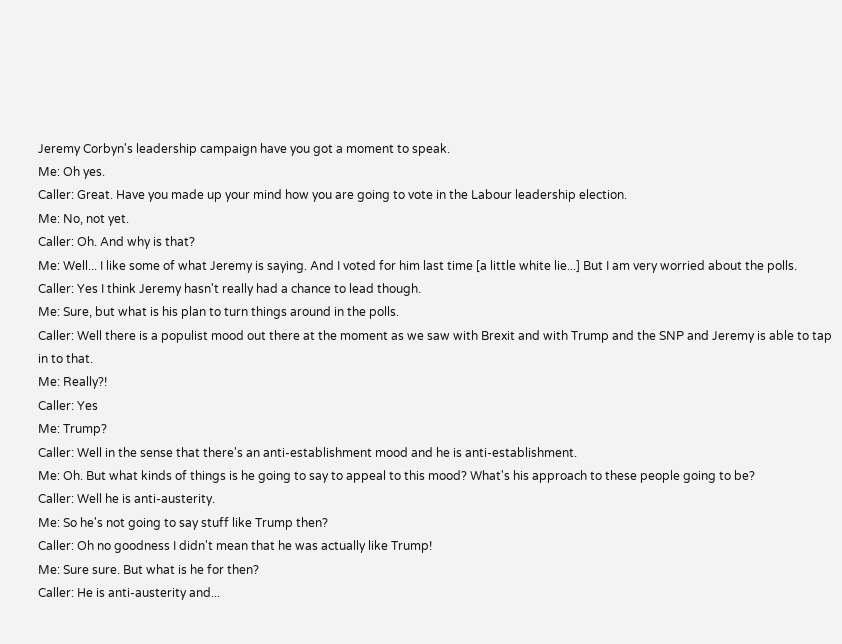Jeremy Corbyn's leadership campaign have you got a moment to speak.
Me: Oh yes.
Caller: Great. Have you made up your mind how you are going to vote in the Labour leadership election.
Me: No, not yet.
Caller: Oh. And why is that?
Me: Well... I like some of what Jeremy is saying. And I voted for him last time [a little white lie...] But I am very worried about the polls.
Caller: Yes I think Jeremy hasn't really had a chance to lead though.
Me: Sure, but what is his plan to turn things around in the polls.
Caller: Well there is a populist mood out there at the moment as we saw with Brexit and with Trump and the SNP and Jeremy is able to tap in to that.
Me: Really?!
Caller: Yes
Me: Trump?
Caller: Well in the sense that there's an anti-establishment mood and he is anti-establishment.
Me: Oh. But what kinds of things is he going to say to appeal to this mood? What's his approach to these people going to be?
Caller: Well he is anti-austerity.
Me: So he's not going to say stuff like Trump then?
Caller: Oh no goodness I didn't mean that he was actually like Trump!
Me: Sure sure. But what is he for then?
Caller: He is anti-austerity and...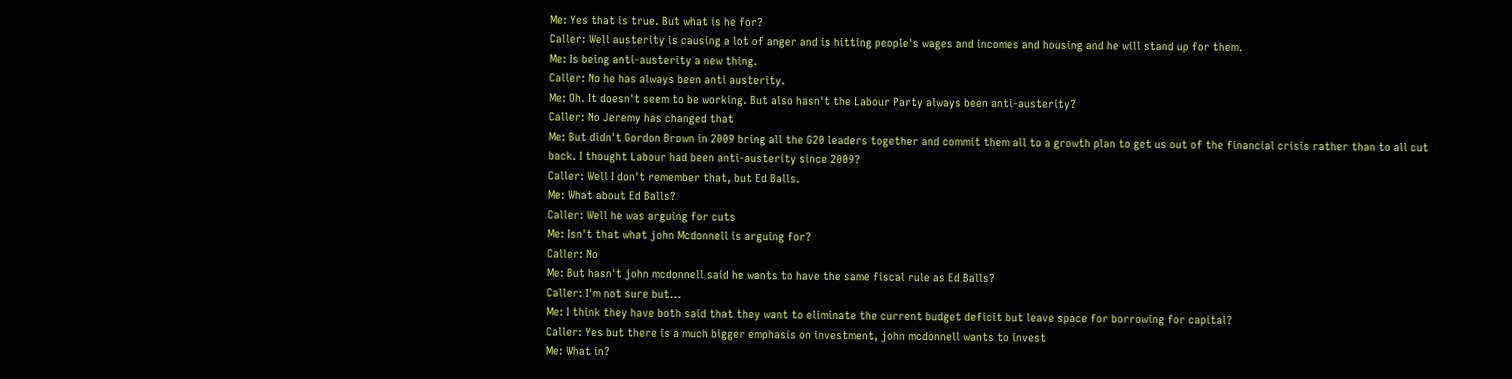Me: Yes that is true. But what is he for?
Caller: Well austerity is causing a lot of anger and is hitting people's wages and incomes and housing and he will stand up for them.
Me: Is being anti-austerity a new thing.
Caller: No he has always been anti austerity.
Me: Oh. It doesn't seem to be working. But also hasn't the Labour Party always been anti-austerity?
Caller: No Jeremy has changed that
Me: But didn't Gordon Brown in 2009 bring all the G20 leaders together and commit them all to a growth plan to get us out of the financial crisis rather than to all cut back. I thought Labour had been anti-austerity since 2009?
Caller: Well I don't remember that, but Ed Balls.
Me: What about Ed Balls?
Caller: Well he was arguing for cuts
Me: Isn't that what john Mcdonnell is arguing for?
Caller: No
Me: But hasn't john mcdonnell said he wants to have the same fiscal rule as Ed Balls?
Caller: I'm not sure but...
Me: I think they have both said that they want to eliminate the current budget deficit but leave space for borrowing for capital?
Caller: Yes but there is a much bigger emphasis on investment, john mcdonnell wants to invest
Me: What in?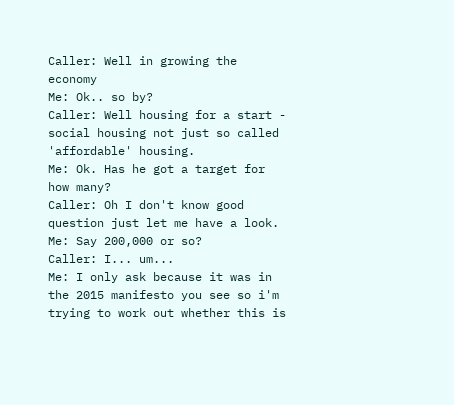Caller: Well in growing the economy
Me: Ok.. so by?
Caller: Well housing for a start - social housing not just so called 'affordable' housing.
Me: Ok. Has he got a target for how many?
Caller: Oh I don't know good question just let me have a look.
Me: Say 200,000 or so?
Caller: I... um...
Me: I only ask because it was in the 2015 manifesto you see so i'm trying to work out whether this is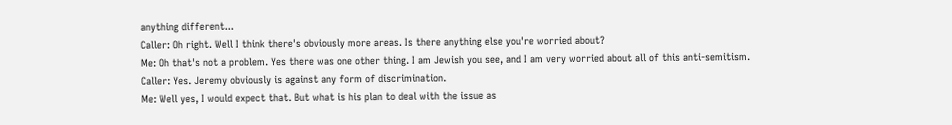anything different...
Caller: Oh right. Well I think there's obviously more areas. Is there anything else you're worried about?
Me: Oh that's not a problem. Yes there was one other thing. I am Jewish you see, and I am very worried about all of this anti-semitism.
Caller: Yes. Jeremy obviously is against any form of discrimination.
Me: Well yes, I would expect that. But what is his plan to deal with the issue as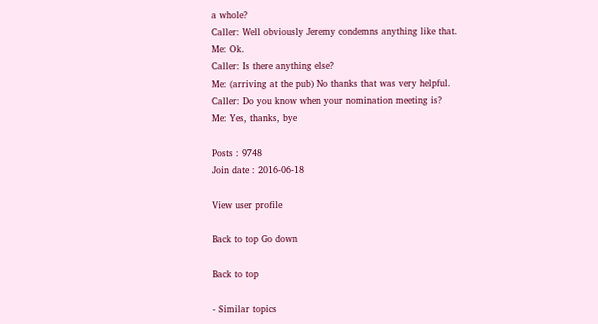a whole?
Caller: Well obviously Jeremy condemns anything like that.
Me: Ok.
Caller: Is there anything else?
Me: (arriving at the pub) No thanks that was very helpful.
Caller: Do you know when your nomination meeting is?
Me: Yes, thanks, bye

Posts : 9748
Join date : 2016-06-18

View user profile

Back to top Go down

Back to top

- Similar topics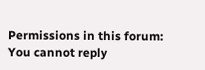Permissions in this forum:
You cannot reply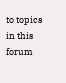to topics in this forum